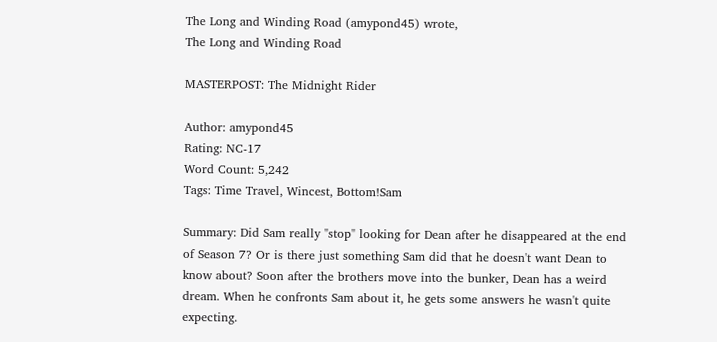The Long and Winding Road (amypond45) wrote,
The Long and Winding Road

MASTERPOST: The Midnight Rider

Author: amypond45
Rating: NC-17
Word Count: 5,242
Tags: Time Travel, Wincest, Bottom!Sam

Summary: Did Sam really "stop" looking for Dean after he disappeared at the end of Season 7? Or is there just something Sam did that he doesn't want Dean to know about? Soon after the brothers move into the bunker, Dean has a weird dream. When he confronts Sam about it, he gets some answers he wasn't quite expecting.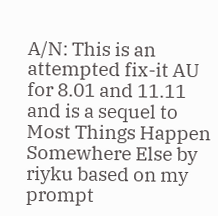A/N: This is an attempted fix-it AU for 8.01 and 11.11 and is a sequel to Most Things Happen Somewhere Else by riyku based on my prompt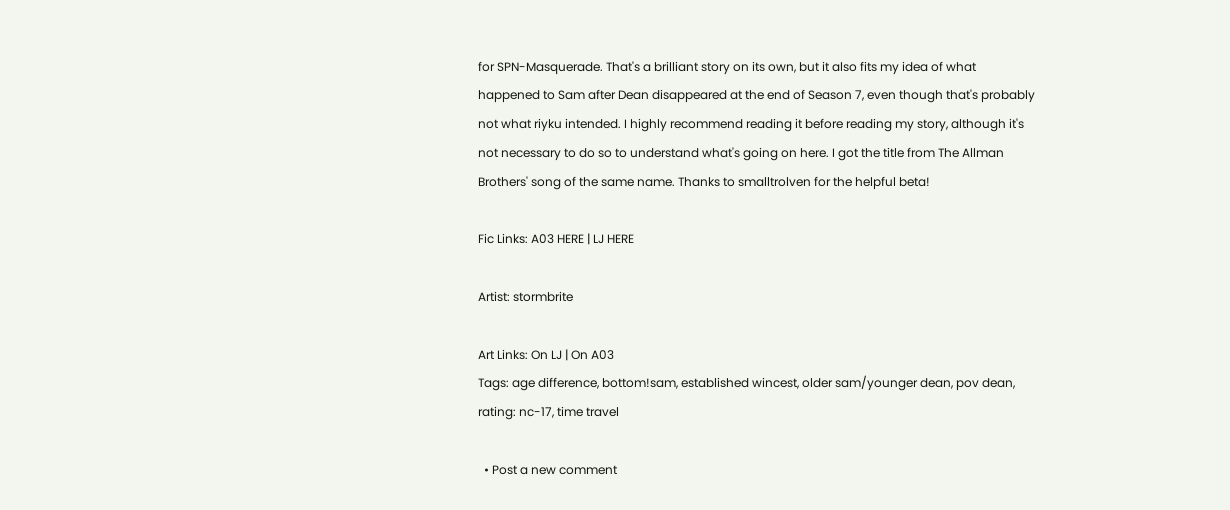for SPN-Masquerade. That's a brilliant story on its own, but it also fits my idea of what happened to Sam after Dean disappeared at the end of Season 7, even though that's probably not what riyku intended. I highly recommend reading it before reading my story, although it's not necessary to do so to understand what's going on here. I got the title from The Allman Brothers' song of the same name. Thanks to smalltrolven for the helpful beta!

Fic Links: A03 HERE | LJ HERE

Artist: stormbrite

Art Links: On LJ | On A03
Tags: age difference, bottom!sam, established wincest, older sam/younger dean, pov dean, rating: nc-17, time travel

  • Post a new comment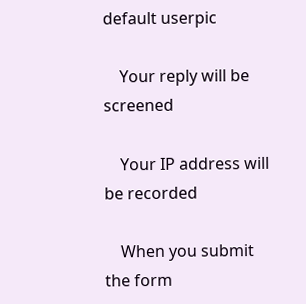default userpic

    Your reply will be screened

    Your IP address will be recorded

    When you submit the form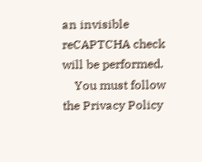an invisible reCAPTCHA check will be performed.
    You must follow the Privacy Policy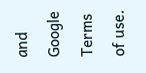and Google Terms of use.